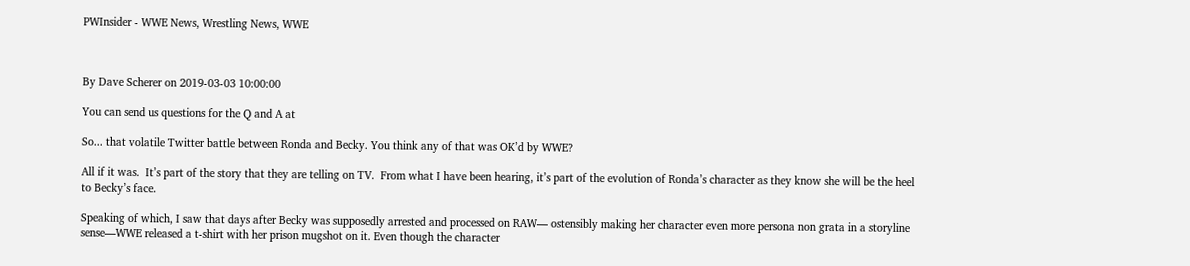PWInsider - WWE News, Wrestling News, WWE



By Dave Scherer on 2019-03-03 10:00:00

You can send us questions for the Q and A at

So... that volatile Twitter battle between Ronda and Becky. You think any of that was OK’d by WWE?

All if it was.  It’s part of the story that they are telling on TV.  From what I have been hearing, it’s part of the evolution of Ronda’s character as they know she will be the heel to Becky’s face.

Speaking of which, I saw that days after Becky was supposedly arrested and processed on RAW— ostensibly making her character even more persona non grata in a storyline sense—WWE released a t-shirt with her prison mugshot on it. Even though the character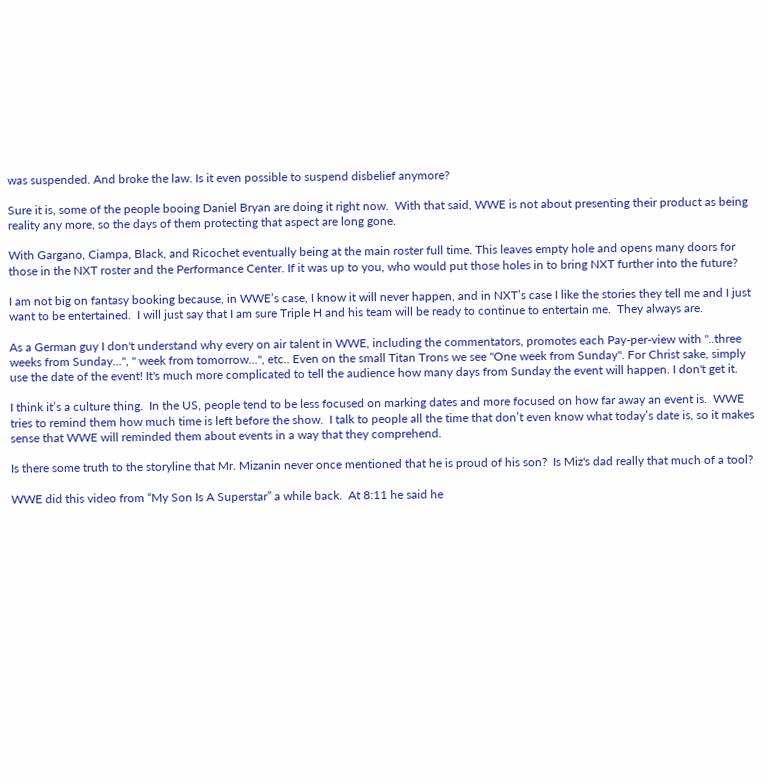was suspended. And broke the law. Is it even possible to suspend disbelief anymore?

Sure it is, some of the people booing Daniel Bryan are doing it right now.  With that said, WWE is not about presenting their product as being reality any more, so the days of them protecting that aspect are long gone.

With Gargano, Ciampa, Black, and Ricochet eventually being at the main roster full time. This leaves empty hole and opens many doors for those in the NXT roster and the Performance Center. If it was up to you, who would put those holes in to bring NXT further into the future?

I am not big on fantasy booking because, in WWE’s case, I know it will never happen, and in NXT’s case I like the stories they tell me and I just want to be entertained.  I will just say that I am sure Triple H and his team will be ready to continue to entertain me.  They always are.

As a German guy I don't understand why every on air talent in WWE, including the commentators, promotes each Pay-per-view with "..three weeks from Sunday...", " week from tomorrow...", etc.. Even on the small Titan Trons we see "One week from Sunday". For Christ sake, simply use the date of the event! It's much more complicated to tell the audience how many days from Sunday the event will happen. I don't get it.

I think it’s a culture thing.  In the US, people tend to be less focused on marking dates and more focused on how far away an event is.  WWE tries to remind them how much time is left before the show.  I talk to people all the time that don’t even know what today’s date is, so it makes sense that WWE will reminded them about events in a way that they comprehend.

Is there some truth to the storyline that Mr. Mizanin never once mentioned that he is proud of his son?  Is Miz's dad really that much of a tool?

WWE did this video from “My Son Is A Superstar” a while back.  At 8:11 he said he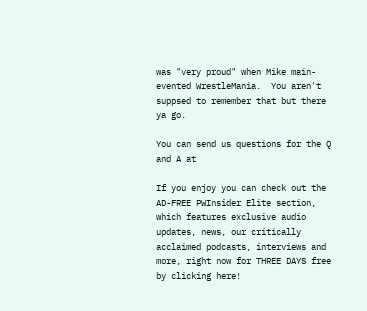was "very proud" when Mike main-evented WrestleMania.  You aren't suppsed to remember that but there ya go.

You can send us questions for the Q and A at

If you enjoy you can check out the AD-FREE PWInsider Elite section, which features exclusive audio updates, news, our critically acclaimed podcasts, interviews and more, right now for THREE DAYS free by clicking here!